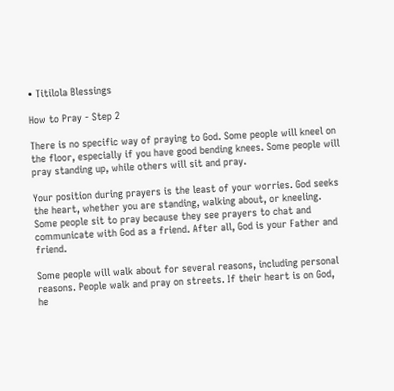• Titilola Blessings

How to Pray - Step 2

There is no specific way of praying to God. Some people will kneel on the floor, especially if you have good bending knees. Some people will pray standing up, while others will sit and pray.

Your position during prayers is the least of your worries. God seeks the heart, whether you are standing, walking about, or kneeling. Some people sit to pray because they see prayers to chat and communicate with God as a friend. After all, God is your Father and friend.

Some people will walk about for several reasons, including personal reasons. People walk and pray on streets. If their heart is on God, he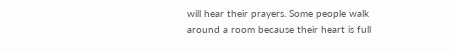will hear their prayers. Some people walk around a room because their heart is full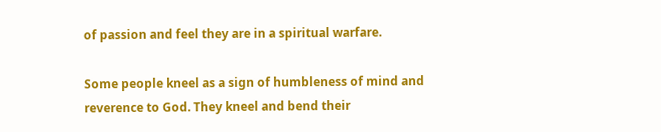of passion and feel they are in a spiritual warfare.

Some people kneel as a sign of humbleness of mind and reverence to God. They kneel and bend their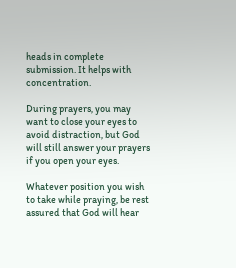heads in complete submission. It helps with concentration.

During prayers, you may want to close your eyes to avoid distraction, but God will still answer your prayers if you open your eyes.

Whatever position you wish to take while praying, be rest assured that God will hear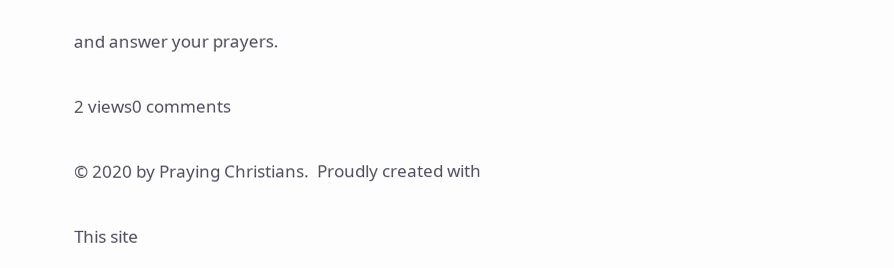and answer your prayers.

2 views0 comments

© 2020 by Praying Christians.  Proudly created with

This site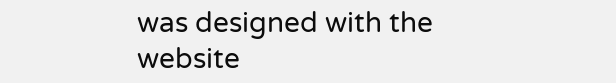was designed with the
website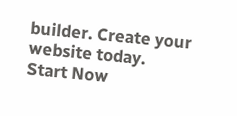builder. Create your website today.
Start Now